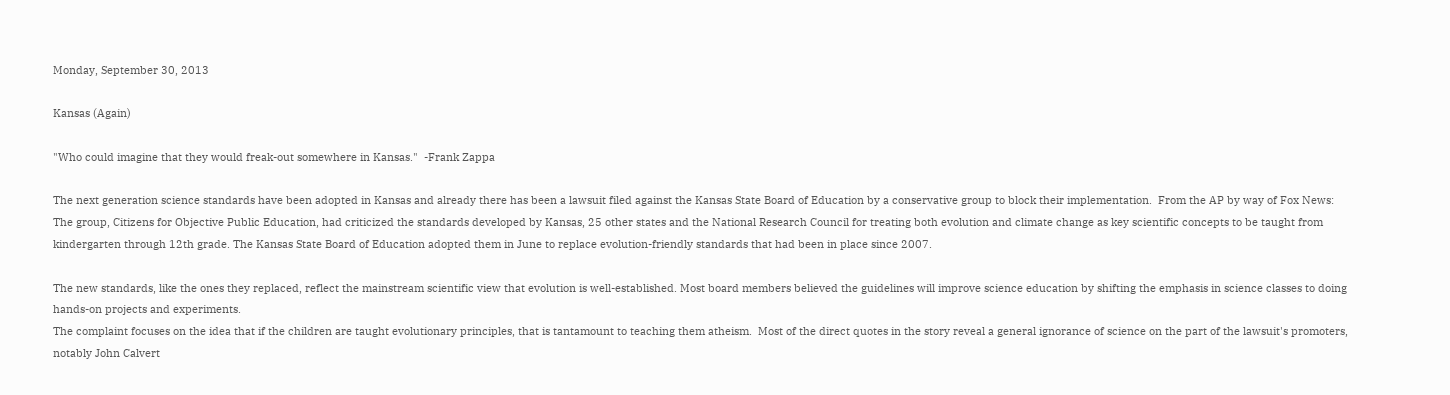Monday, September 30, 2013

Kansas (Again)

"Who could imagine that they would freak-out somewhere in Kansas."  -Frank Zappa

The next generation science standards have been adopted in Kansas and already there has been a lawsuit filed against the Kansas State Board of Education by a conservative group to block their implementation.  From the AP by way of Fox News:
The group, Citizens for Objective Public Education, had criticized the standards developed by Kansas, 25 other states and the National Research Council for treating both evolution and climate change as key scientific concepts to be taught from kindergarten through 12th grade. The Kansas State Board of Education adopted them in June to replace evolution-friendly standards that had been in place since 2007.

The new standards, like the ones they replaced, reflect the mainstream scientific view that evolution is well-established. Most board members believed the guidelines will improve science education by shifting the emphasis in science classes to doing hands-on projects and experiments.
The complaint focuses on the idea that if the children are taught evolutionary principles, that is tantamount to teaching them atheism.  Most of the direct quotes in the story reveal a general ignorance of science on the part of the lawsuit's promoters, notably John Calvert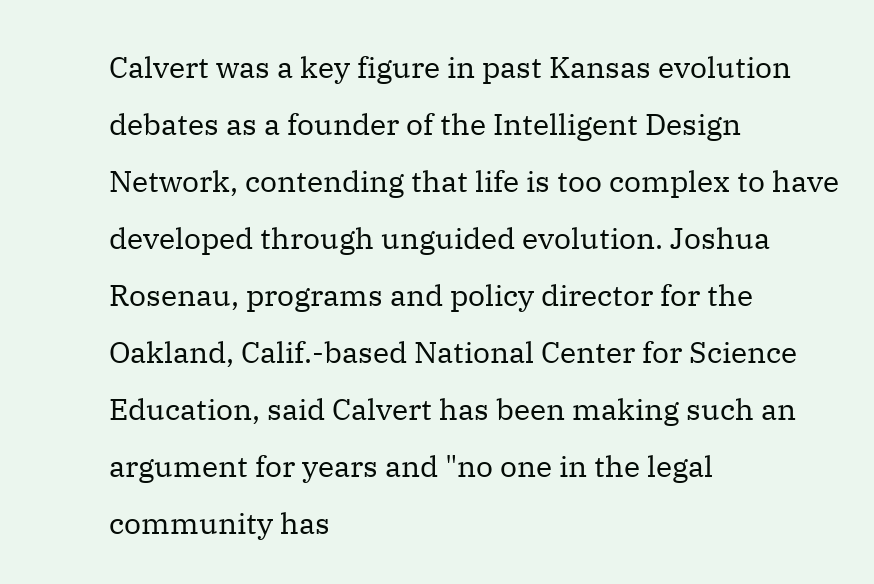Calvert was a key figure in past Kansas evolution debates as a founder of the Intelligent Design Network, contending that life is too complex to have developed through unguided evolution. Joshua Rosenau, programs and policy director for the Oakland, Calif.-based National Center for Science Education, said Calvert has been making such an argument for years and "no one in the legal community has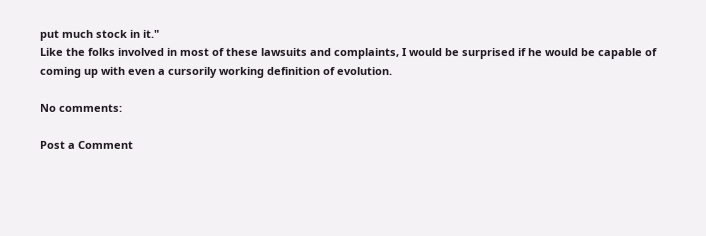put much stock in it."
Like the folks involved in most of these lawsuits and complaints, I would be surprised if he would be capable of coming up with even a cursorily working definition of evolution.

No comments:

Post a Comment